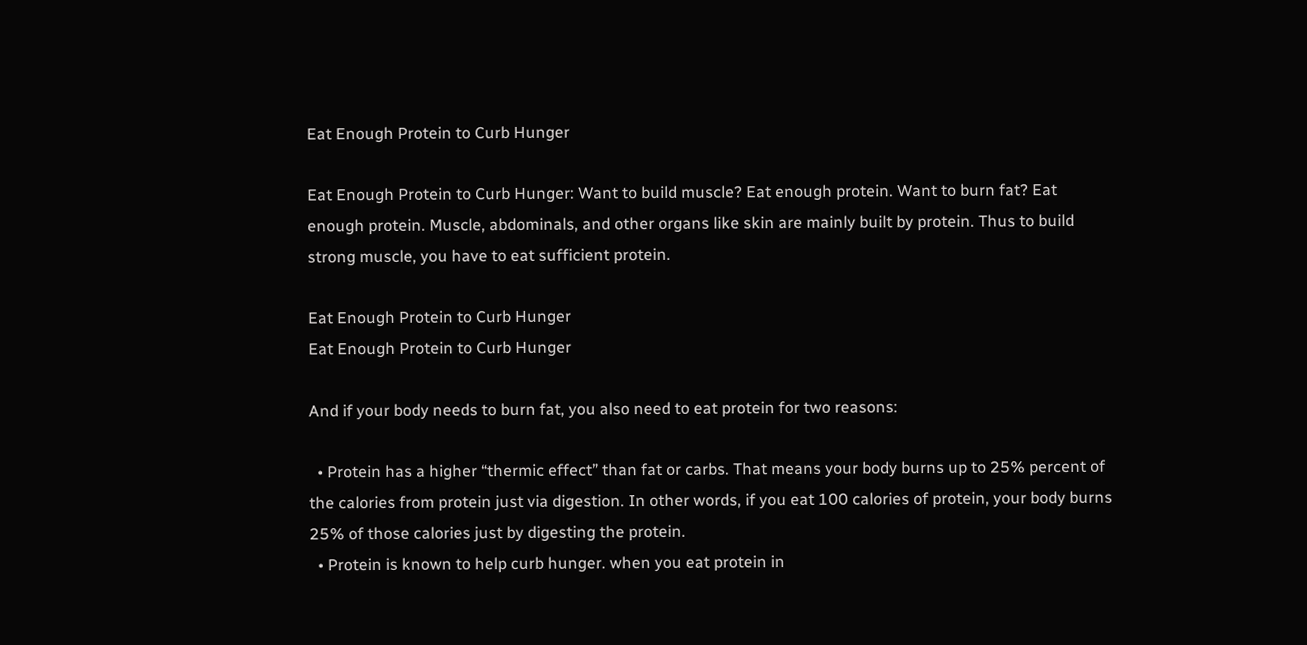Eat Enough Protein to Curb Hunger

Eat Enough Protein to Curb Hunger: Want to build muscle? Eat enough protein. Want to burn fat? Eat enough protein. Muscle, abdominals, and other organs like skin are mainly built by protein. Thus to build strong muscle, you have to eat sufficient protein.

Eat Enough Protein to Curb Hunger
Eat Enough Protein to Curb Hunger

And if your body needs to burn fat, you also need to eat protein for two reasons:

  • Protein has a higher “thermic effect” than fat or carbs. That means your body burns up to 25% percent of the calories from protein just via digestion. In other words, if you eat 100 calories of protein, your body burns 25% of those calories just by digesting the protein.
  • Protein is known to help curb hunger. when you eat protein in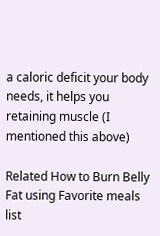a caloric deficit your body needs, it helps you retaining muscle (I mentioned this above)

Related How to Burn Belly Fat using Favorite meals list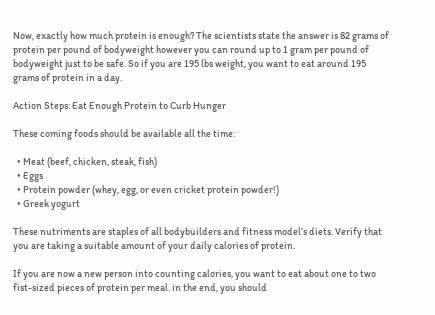Now, exactly how much protein is enough? The scientists state the answer is 82 grams of protein per pound of bodyweight however you can round up to 1 gram per pound of bodyweight just to be safe. So if you are 195 lbs weight, you want to eat around 195 grams of protein in a day.

Action Steps: Eat Enough Protein to Curb Hunger

These coming foods should be available all the time:

  • Meat (beef, chicken, steak, fish)
  • Eggs
  • Protein powder (whey, egg, or even cricket protein powder!)
  • Greek yogurt

These nutriments are staples of all bodybuilders and fitness model’s diets. Verify that you are taking a suitable amount of your daily calories of protein.

If you are now a new person into counting calories, you want to eat about one to two fist-sized pieces of protein per meal. in the end, you should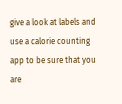give a look at labels and use a calorie counting app to be sure that you are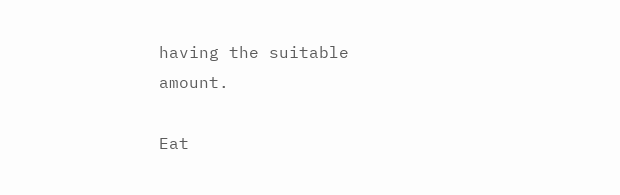having the suitable amount.

Eat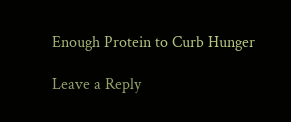Enough Protein to Curb Hunger

Leave a Reply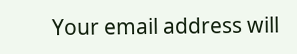Your email address will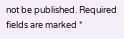not be published. Required fields are marked *